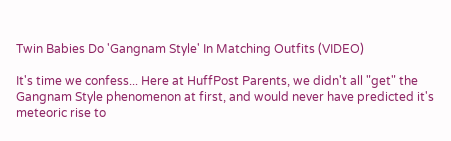Twin Babies Do 'Gangnam Style' In Matching Outfits (VIDEO)

It's time we confess... Here at HuffPost Parents, we didn't all "get" the Gangnam Style phenomenon at first, and would never have predicted it's meteoric rise to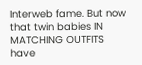Interweb fame. But now that twin babies IN MATCHING OUTFITS have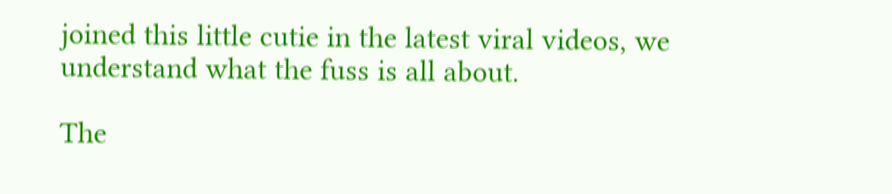joined this little cutie in the latest viral videos, we understand what the fuss is all about.

The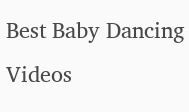Best Baby Dancing Videos